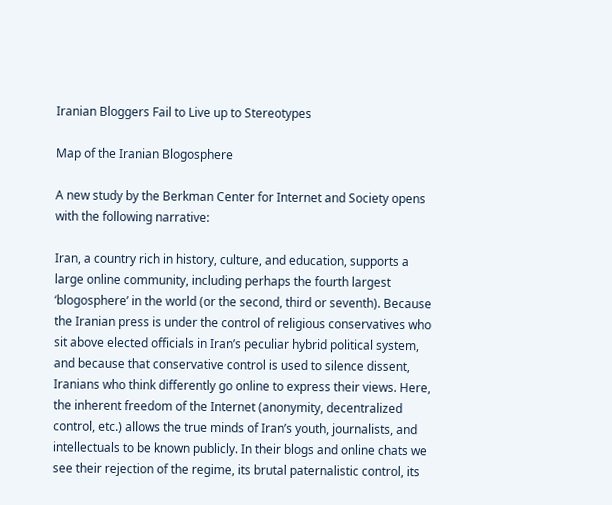Iranian Bloggers Fail to Live up to Stereotypes

Map of the Iranian Blogosphere

A new study by the Berkman Center for Internet and Society opens with the following narrative:

Iran, a country rich in history, culture, and education, supports a large online community, including perhaps the fourth largest ‘blogosphere’ in the world (or the second, third or seventh). Because the Iranian press is under the control of religious conservatives who sit above elected officials in Iran’s peculiar hybrid political system, and because that conservative control is used to silence dissent, Iranians who think differently go online to express their views. Here, the inherent freedom of the Internet (anonymity, decentralized control, etc.) allows the true minds of Iran’s youth, journalists, and intellectuals to be known publicly. In their blogs and online chats we see their rejection of the regime, its brutal paternalistic control, its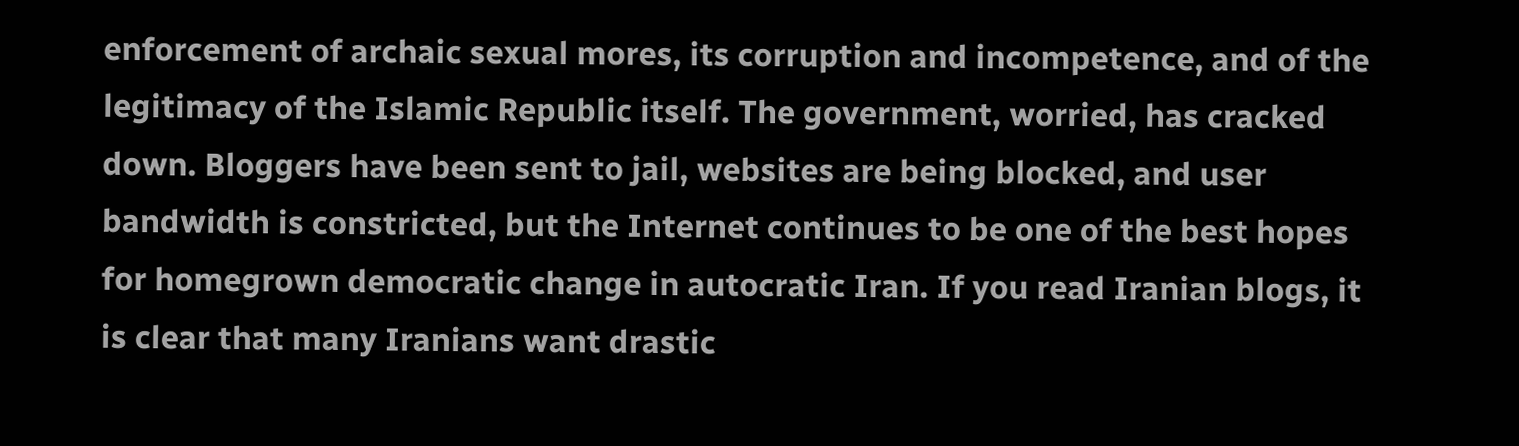enforcement of archaic sexual mores, its corruption and incompetence, and of the legitimacy of the Islamic Republic itself. The government, worried, has cracked down. Bloggers have been sent to jail, websites are being blocked, and user bandwidth is constricted, but the Internet continues to be one of the best hopes for homegrown democratic change in autocratic Iran. If you read Iranian blogs, it is clear that many Iranians want drastic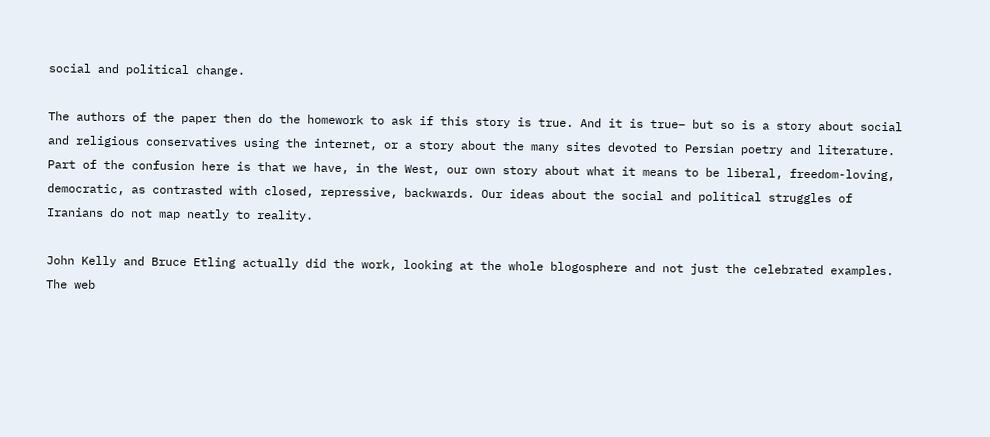social and political change.

The authors of the paper then do the homework to ask if this story is true. And it is true– but so is a story about social and religious conservatives using the internet, or a story about the many sites devoted to Persian poetry and literature. Part of the confusion here is that we have, in the West, our own story about what it means to be liberal, freedom-loving, democratic, as contrasted with closed, repressive, backwards. Our ideas about the social and political struggles of Iranians do not map neatly to reality.

John Kelly and Bruce Etling actually did the work, looking at the whole blogosphere and not just the celebrated examples. The web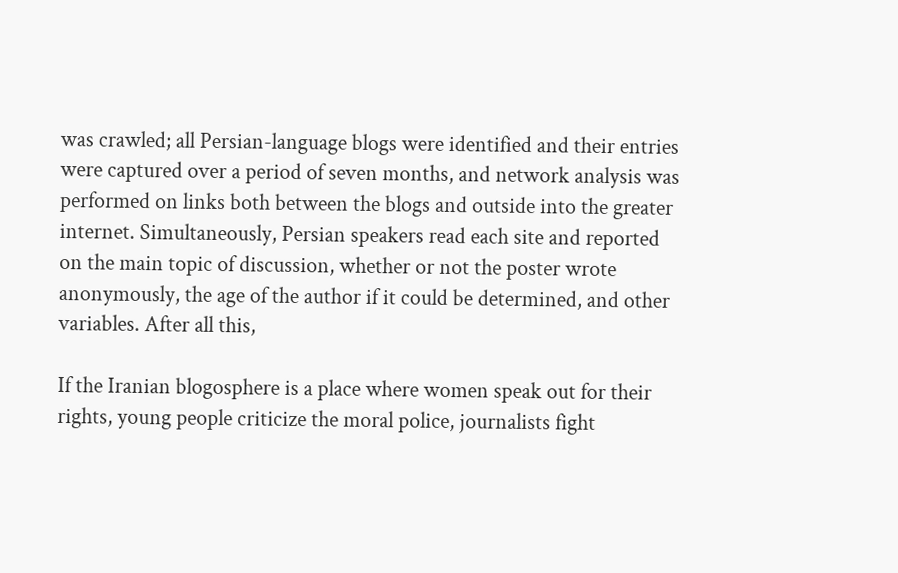was crawled; all Persian-language blogs were identified and their entries were captured over a period of seven months, and network analysis was performed on links both between the blogs and outside into the greater internet. Simultaneously, Persian speakers read each site and reported on the main topic of discussion, whether or not the poster wrote anonymously, the age of the author if it could be determined, and other variables. After all this,

If the Iranian blogosphere is a place where women speak out for their rights, young people criticize the moral police, journalists fight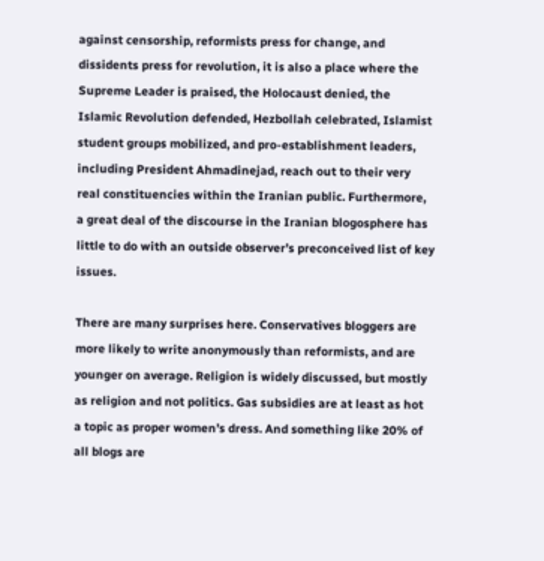against censorship, reformists press for change, and dissidents press for revolution, it is also a place where the Supreme Leader is praised, the Holocaust denied, the Islamic Revolution defended, Hezbollah celebrated, Islamist student groups mobilized, and pro-establishment leaders, including President Ahmadinejad, reach out to their very real constituencies within the Iranian public. Furthermore, a great deal of the discourse in the Iranian blogosphere has little to do with an outside observer’s preconceived list of key issues.

There are many surprises here. Conservatives bloggers are more likely to write anonymously than reformists, and are younger on average. Religion is widely discussed, but mostly as religion and not politics. Gas subsidies are at least as hot a topic as proper women’s dress. And something like 20% of all blogs are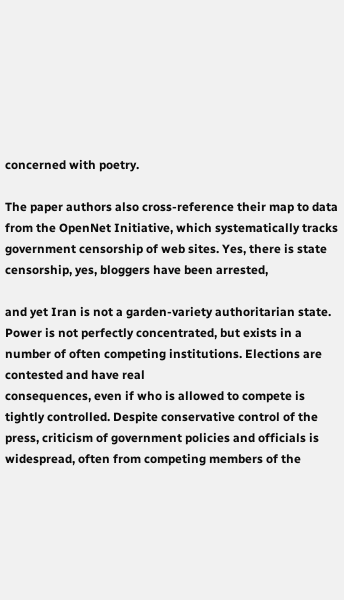concerned with poetry.

The paper authors also cross-reference their map to data from the OpenNet Initiative, which systematically tracks government censorship of web sites. Yes, there is state censorship, yes, bloggers have been arrested,

and yet Iran is not a garden-variety authoritarian state. Power is not perfectly concentrated, but exists in a number of often competing institutions. Elections are contested and have real
consequences, even if who is allowed to compete is tightly controlled. Despite conservative control of the press, criticism of government policies and officials is widespread, often from competing members of the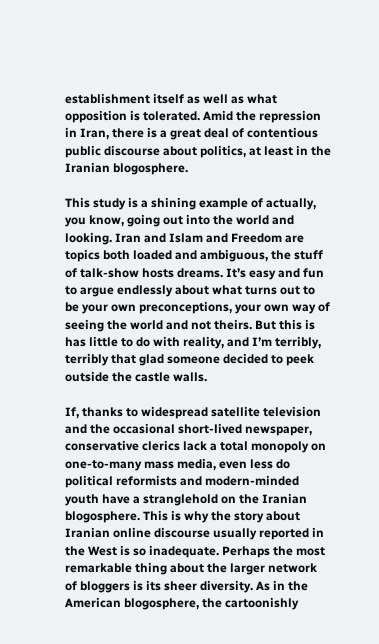establishment itself as well as what opposition is tolerated. Amid the repression in Iran, there is a great deal of contentious public discourse about politics, at least in the Iranian blogosphere.

This study is a shining example of actually, you know, going out into the world and looking. Iran and Islam and Freedom are topics both loaded and ambiguous, the stuff of talk-show hosts dreams. It’s easy and fun to argue endlessly about what turns out to be your own preconceptions, your own way of seeing the world and not theirs. But this is has little to do with reality, and I’m terribly, terribly that glad someone decided to peek outside the castle walls.

If, thanks to widespread satellite television and the occasional short-lived newspaper, conservative clerics lack a total monopoly on one-to-many mass media, even less do political reformists and modern-minded youth have a stranglehold on the Iranian blogosphere. This is why the story about Iranian online discourse usually reported in the West is so inadequate. Perhaps the most remarkable thing about the larger network of bloggers is its sheer diversity. As in the American blogosphere, the cartoonishly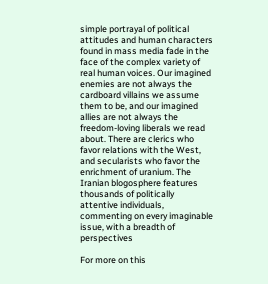simple portrayal of political attitudes and human characters found in mass media fade in the face of the complex variety of real human voices. Our imagined enemies are not always the cardboard villains we assume them to be, and our imagined allies are not always the freedom-loving liberals we read about. There are clerics who favor relations with the West, and secularists who favor the enrichment of uranium. The Iranian blogosphere features thousands of politically attentive individuals, commenting on every imaginable issue, with a breadth of perspectives

For more on this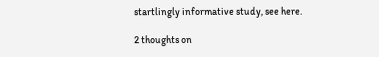startlingly informative study, see here.

2 thoughts on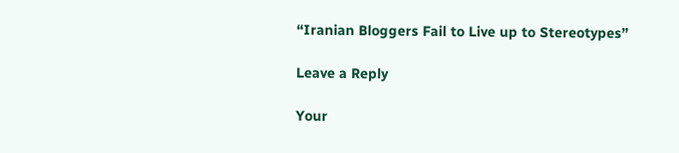“Iranian Bloggers Fail to Live up to Stereotypes”

Leave a Reply

Your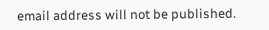email address will not be published.